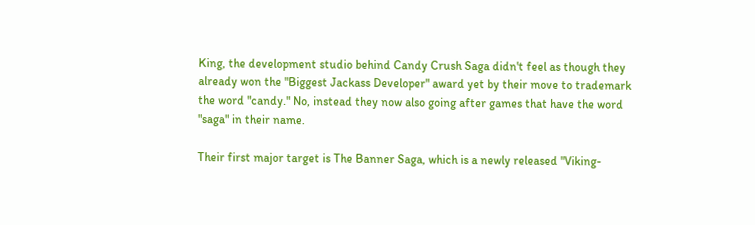King, the development studio behind Candy Crush Saga didn't feel as though they already won the "Biggest Jackass Developer" award yet by their move to trademark the word "candy." No, instead they now also going after games that have the word "saga" in their name.

Their first major target is The Banner Saga, which is a newly released "Viking-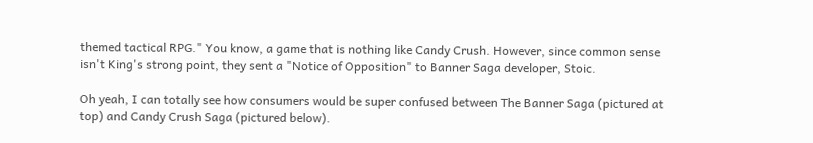themed tactical RPG." You know, a game that is nothing like Candy Crush. However, since common sense isn't King's strong point, they sent a "Notice of Opposition" to Banner Saga developer, Stoic.

Oh yeah, I can totally see how consumers would be super confused between The Banner Saga (pictured at top) and Candy Crush Saga (pictured below).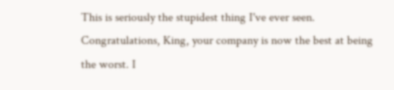This is seriously the stupidest thing I've ever seen. Congratulations, King, your company is now the best at being the worst. I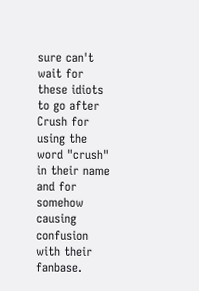sure can't wait for these idiots to go after Crush for using the word "crush" in their name and for somehow causing confusion with their fanbase.